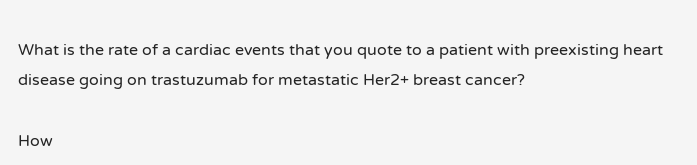What is the rate of a cardiac events that you quote to a patient with preexisting heart disease going on trastuzumab for metastatic Her2+ breast cancer?

How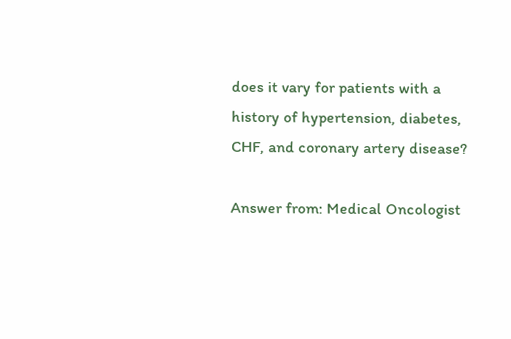does it vary for patients with a history of hypertension, diabetes, CHF, and coronary artery disease?

Answer from: Medical Oncologist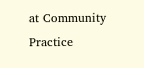at Community Practice